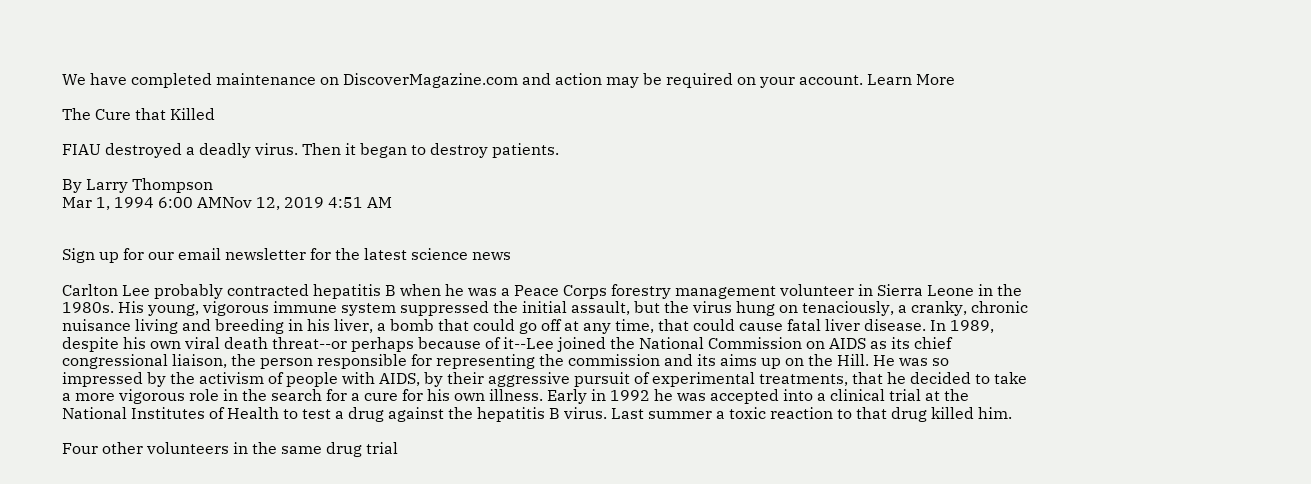We have completed maintenance on DiscoverMagazine.com and action may be required on your account. Learn More

The Cure that Killed

FIAU destroyed a deadly virus. Then it began to destroy patients.

By Larry Thompson
Mar 1, 1994 6:00 AMNov 12, 2019 4:51 AM


Sign up for our email newsletter for the latest science news

Carlton Lee probably contracted hepatitis B when he was a Peace Corps forestry management volunteer in Sierra Leone in the 1980s. His young, vigorous immune system suppressed the initial assault, but the virus hung on tenaciously, a cranky, chronic nuisance living and breeding in his liver, a bomb that could go off at any time, that could cause fatal liver disease. In 1989, despite his own viral death threat--or perhaps because of it--Lee joined the National Commission on AIDS as its chief congressional liaison, the person responsible for representing the commission and its aims up on the Hill. He was so impressed by the activism of people with AIDS, by their aggressive pursuit of experimental treatments, that he decided to take a more vigorous role in the search for a cure for his own illness. Early in 1992 he was accepted into a clinical trial at the National Institutes of Health to test a drug against the hepatitis B virus. Last summer a toxic reaction to that drug killed him.

Four other volunteers in the same drug trial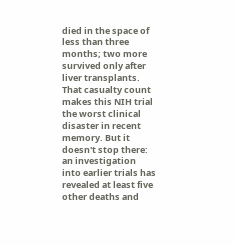died in the space of less than three months; two more survived only after liver transplants. That casualty count makes this NIH trial the worst clinical disaster in recent memory. But it doesn't stop there: an investigation into earlier trials has revealed at least five other deaths and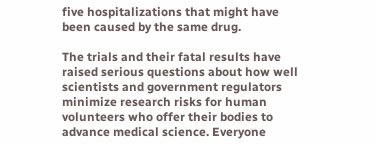five hospitalizations that might have been caused by the same drug.

The trials and their fatal results have raised serious questions about how well scientists and government regulators minimize research risks for human volunteers who offer their bodies to advance medical science. Everyone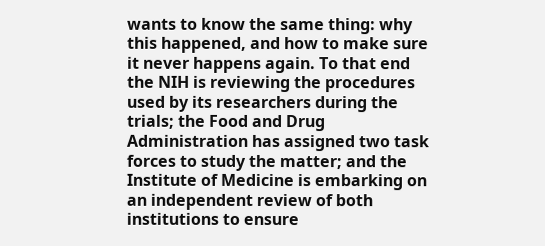wants to know the same thing: why this happened, and how to make sure it never happens again. To that end the NIH is reviewing the procedures used by its researchers during the trials; the Food and Drug Administration has assigned two task forces to study the matter; and the Institute of Medicine is embarking on an independent review of both institutions to ensure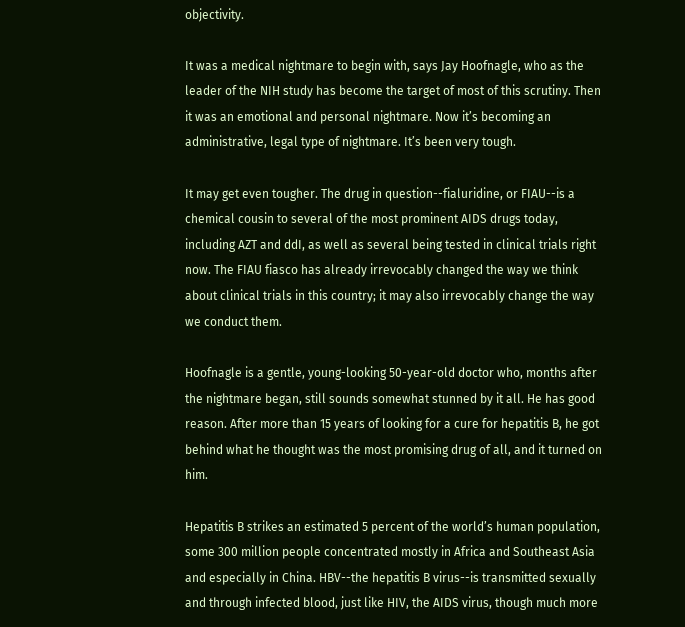objectivity.

It was a medical nightmare to begin with, says Jay Hoofnagle, who as the leader of the NIH study has become the target of most of this scrutiny. Then it was an emotional and personal nightmare. Now it’s becoming an administrative, legal type of nightmare. It’s been very tough.

It may get even tougher. The drug in question--fialuridine, or FIAU--is a chemical cousin to several of the most prominent AIDS drugs today, including AZT and ddI, as well as several being tested in clinical trials right now. The FIAU fiasco has already irrevocably changed the way we think about clinical trials in this country; it may also irrevocably change the way we conduct them.

Hoofnagle is a gentle, young-looking 50-year-old doctor who, months after the nightmare began, still sounds somewhat stunned by it all. He has good reason. After more than 15 years of looking for a cure for hepatitis B, he got behind what he thought was the most promising drug of all, and it turned on him.

Hepatitis B strikes an estimated 5 percent of the world’s human population, some 300 million people concentrated mostly in Africa and Southeast Asia and especially in China. HBV--the hepatitis B virus--is transmitted sexually and through infected blood, just like HIV, the AIDS virus, though much more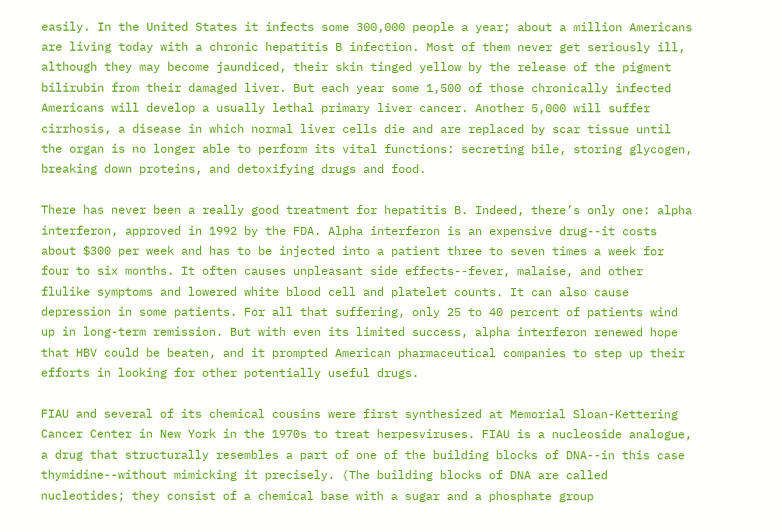easily. In the United States it infects some 300,000 people a year; about a million Americans are living today with a chronic hepatitis B infection. Most of them never get seriously ill, although they may become jaundiced, their skin tinged yellow by the release of the pigment bilirubin from their damaged liver. But each year some 1,500 of those chronically infected Americans will develop a usually lethal primary liver cancer. Another 5,000 will suffer cirrhosis, a disease in which normal liver cells die and are replaced by scar tissue until the organ is no longer able to perform its vital functions: secreting bile, storing glycogen, breaking down proteins, and detoxifying drugs and food.

There has never been a really good treatment for hepatitis B. Indeed, there’s only one: alpha interferon, approved in 1992 by the FDA. Alpha interferon is an expensive drug--it costs about $300 per week and has to be injected into a patient three to seven times a week for four to six months. It often causes unpleasant side effects--fever, malaise, and other flulike symptoms and lowered white blood cell and platelet counts. It can also cause depression in some patients. For all that suffering, only 25 to 40 percent of patients wind up in long-term remission. But with even its limited success, alpha interferon renewed hope that HBV could be beaten, and it prompted American pharmaceutical companies to step up their efforts in looking for other potentially useful drugs.

FIAU and several of its chemical cousins were first synthesized at Memorial Sloan-Kettering Cancer Center in New York in the 1970s to treat herpesviruses. FIAU is a nucleoside analogue, a drug that structurally resembles a part of one of the building blocks of DNA--in this case thymidine--without mimicking it precisely. (The building blocks of DNA are called nucleotides; they consist of a chemical base with a sugar and a phosphate group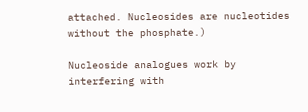attached. Nucleosides are nucleotides without the phosphate.)

Nucleoside analogues work by interfering with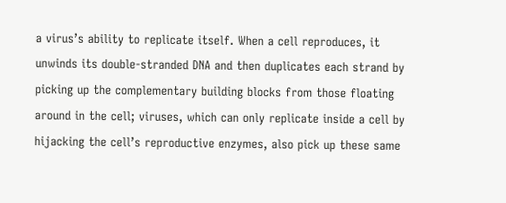a virus’s ability to replicate itself. When a cell reproduces, it unwinds its double-stranded DNA and then duplicates each strand by picking up the complementary building blocks from those floating around in the cell; viruses, which can only replicate inside a cell by hijacking the cell’s reproductive enzymes, also pick up these same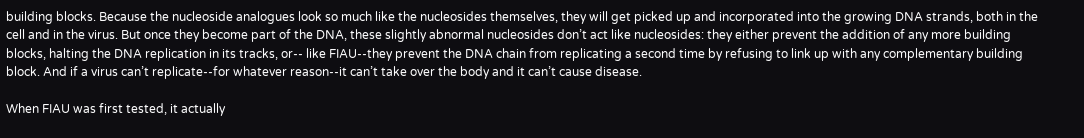building blocks. Because the nucleoside analogues look so much like the nucleosides themselves, they will get picked up and incorporated into the growing DNA strands, both in the cell and in the virus. But once they become part of the DNA, these slightly abnormal nucleosides don’t act like nucleosides: they either prevent the addition of any more building blocks, halting the DNA replication in its tracks, or-- like FIAU--they prevent the DNA chain from replicating a second time by refusing to link up with any complementary building block. And if a virus can’t replicate--for whatever reason--it can’t take over the body and it can’t cause disease.

When FIAU was first tested, it actually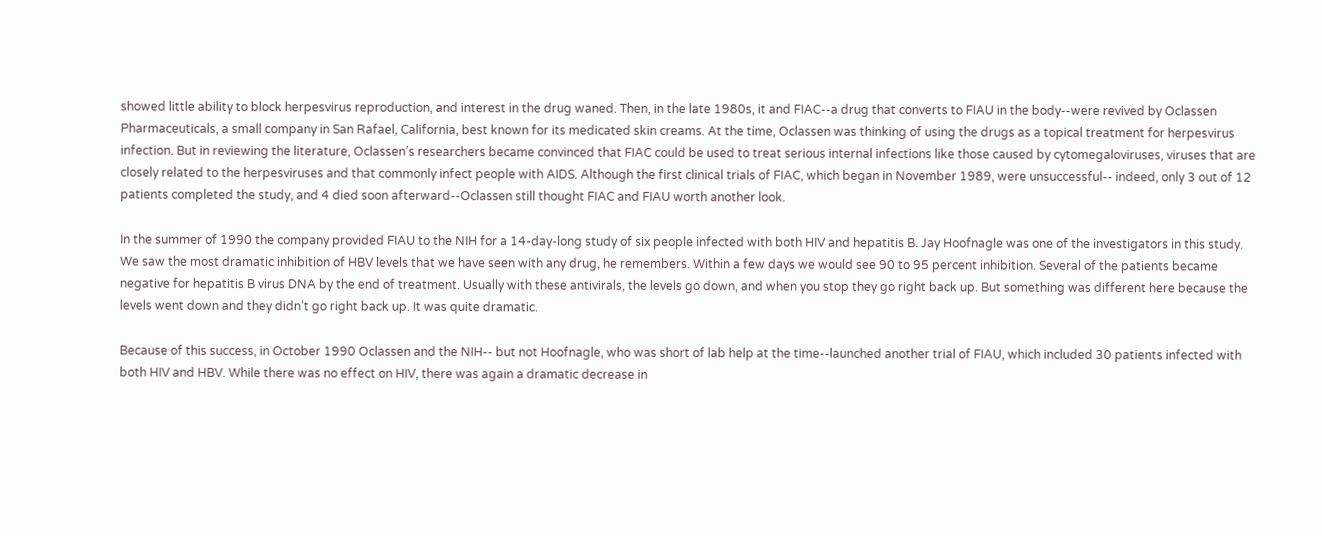showed little ability to block herpesvirus reproduction, and interest in the drug waned. Then, in the late 1980s, it and FIAC--a drug that converts to FIAU in the body--were revived by Oclassen Pharmaceuticals, a small company in San Rafael, California, best known for its medicated skin creams. At the time, Oclassen was thinking of using the drugs as a topical treatment for herpesvirus infection. But in reviewing the literature, Oclassen’s researchers became convinced that FIAC could be used to treat serious internal infections like those caused by cytomegaloviruses, viruses that are closely related to the herpesviruses and that commonly infect people with AIDS. Although the first clinical trials of FIAC, which began in November 1989, were unsuccessful-- indeed, only 3 out of 12 patients completed the study, and 4 died soon afterward--Oclassen still thought FIAC and FIAU worth another look.

In the summer of 1990 the company provided FIAU to the NIH for a 14-day-long study of six people infected with both HIV and hepatitis B. Jay Hoofnagle was one of the investigators in this study. We saw the most dramatic inhibition of HBV levels that we have seen with any drug, he remembers. Within a few days we would see 90 to 95 percent inhibition. Several of the patients became negative for hepatitis B virus DNA by the end of treatment. Usually with these antivirals, the levels go down, and when you stop they go right back up. But something was different here because the levels went down and they didn’t go right back up. It was quite dramatic.

Because of this success, in October 1990 Oclassen and the NIH-- but not Hoofnagle, who was short of lab help at the time--launched another trial of FIAU, which included 30 patients infected with both HIV and HBV. While there was no effect on HIV, there was again a dramatic decrease in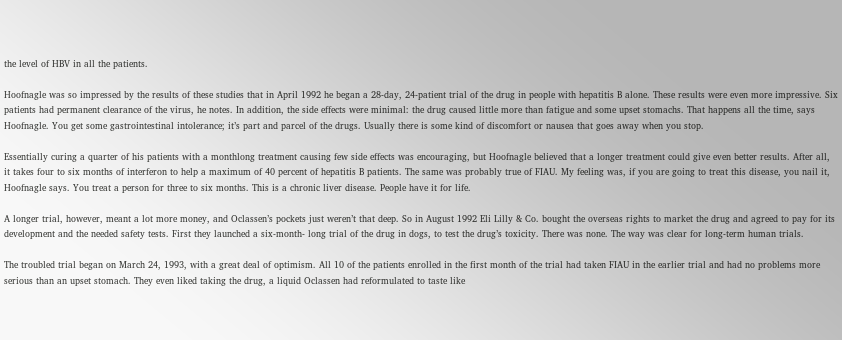the level of HBV in all the patients.

Hoofnagle was so impressed by the results of these studies that in April 1992 he began a 28-day, 24-patient trial of the drug in people with hepatitis B alone. These results were even more impressive. Six patients had permanent clearance of the virus, he notes. In addition, the side effects were minimal: the drug caused little more than fatigue and some upset stomachs. That happens all the time, says Hoofnagle. You get some gastrointestinal intolerance; it’s part and parcel of the drugs. Usually there is some kind of discomfort or nausea that goes away when you stop.

Essentially curing a quarter of his patients with a monthlong treatment causing few side effects was encouraging, but Hoofnagle believed that a longer treatment could give even better results. After all, it takes four to six months of interferon to help a maximum of 40 percent of hepatitis B patients. The same was probably true of FIAU. My feeling was, if you are going to treat this disease, you nail it, Hoofnagle says. You treat a person for three to six months. This is a chronic liver disease. People have it for life.

A longer trial, however, meant a lot more money, and Oclassen’s pockets just weren’t that deep. So in August 1992 Eli Lilly & Co. bought the overseas rights to market the drug and agreed to pay for its development and the needed safety tests. First they launched a six-month- long trial of the drug in dogs, to test the drug’s toxicity. There was none. The way was clear for long-term human trials.

The troubled trial began on March 24, 1993, with a great deal of optimism. All 10 of the patients enrolled in the first month of the trial had taken FIAU in the earlier trial and had no problems more serious than an upset stomach. They even liked taking the drug, a liquid Oclassen had reformulated to taste like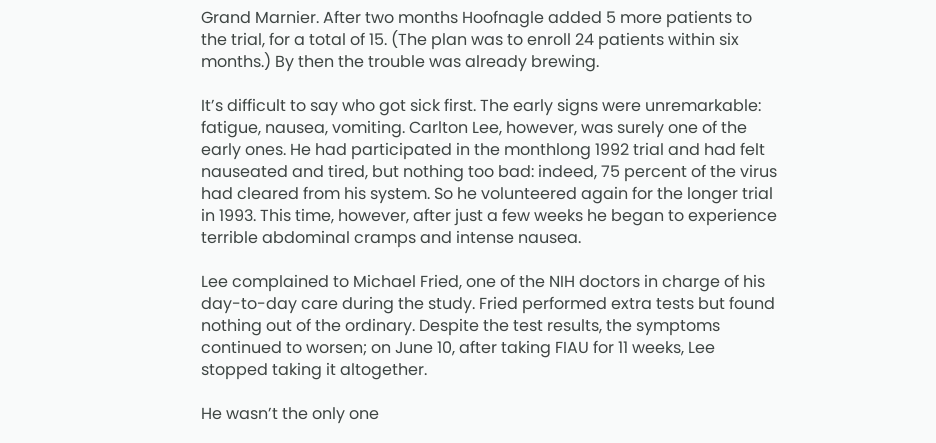Grand Marnier. After two months Hoofnagle added 5 more patients to the trial, for a total of 15. (The plan was to enroll 24 patients within six months.) By then the trouble was already brewing.

It’s difficult to say who got sick first. The early signs were unremarkable: fatigue, nausea, vomiting. Carlton Lee, however, was surely one of the early ones. He had participated in the monthlong 1992 trial and had felt nauseated and tired, but nothing too bad: indeed, 75 percent of the virus had cleared from his system. So he volunteered again for the longer trial in 1993. This time, however, after just a few weeks he began to experience terrible abdominal cramps and intense nausea.

Lee complained to Michael Fried, one of the NIH doctors in charge of his day-to-day care during the study. Fried performed extra tests but found nothing out of the ordinary. Despite the test results, the symptoms continued to worsen; on June 10, after taking FIAU for 11 weeks, Lee stopped taking it altogether.

He wasn’t the only one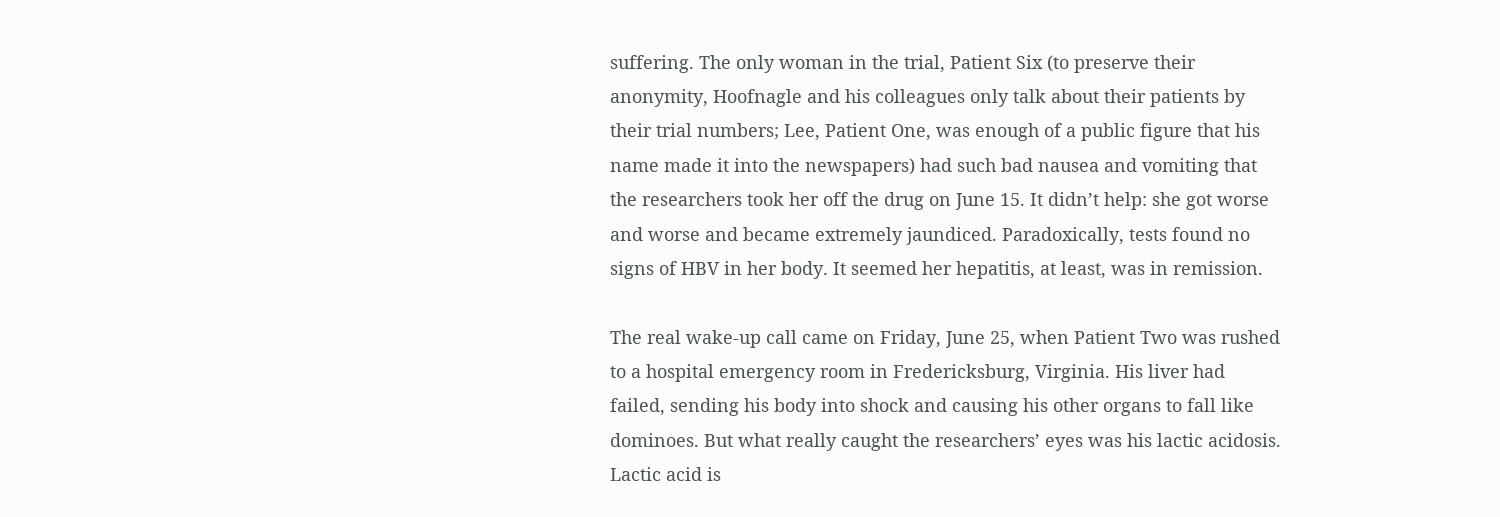suffering. The only woman in the trial, Patient Six (to preserve their anonymity, Hoofnagle and his colleagues only talk about their patients by their trial numbers; Lee, Patient One, was enough of a public figure that his name made it into the newspapers) had such bad nausea and vomiting that the researchers took her off the drug on June 15. It didn’t help: she got worse and worse and became extremely jaundiced. Paradoxically, tests found no signs of HBV in her body. It seemed her hepatitis, at least, was in remission.

The real wake-up call came on Friday, June 25, when Patient Two was rushed to a hospital emergency room in Fredericksburg, Virginia. His liver had failed, sending his body into shock and causing his other organs to fall like dominoes. But what really caught the researchers’ eyes was his lactic acidosis. Lactic acid is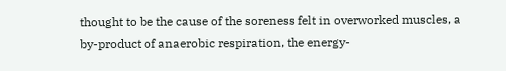thought to be the cause of the soreness felt in overworked muscles, a by-product of anaerobic respiration, the energy-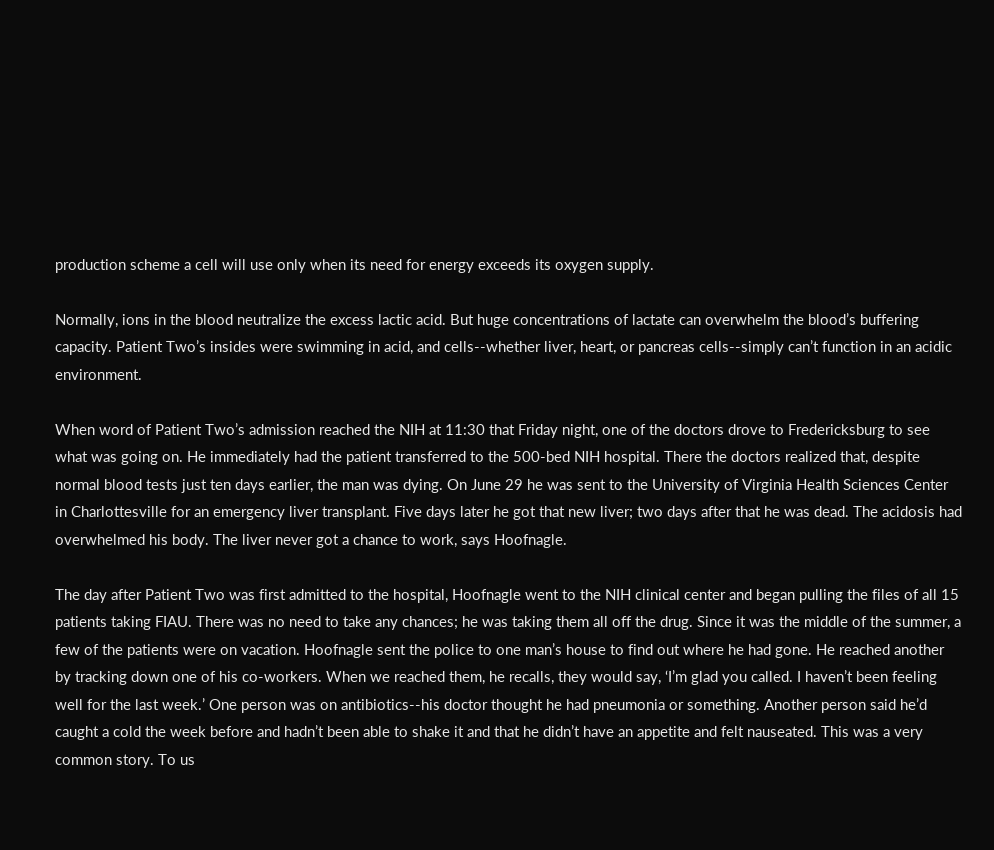production scheme a cell will use only when its need for energy exceeds its oxygen supply.

Normally, ions in the blood neutralize the excess lactic acid. But huge concentrations of lactate can overwhelm the blood’s buffering capacity. Patient Two’s insides were swimming in acid, and cells--whether liver, heart, or pancreas cells--simply can’t function in an acidic environment.

When word of Patient Two’s admission reached the NIH at 11:30 that Friday night, one of the doctors drove to Fredericksburg to see what was going on. He immediately had the patient transferred to the 500-bed NIH hospital. There the doctors realized that, despite normal blood tests just ten days earlier, the man was dying. On June 29 he was sent to the University of Virginia Health Sciences Center in Charlottesville for an emergency liver transplant. Five days later he got that new liver; two days after that he was dead. The acidosis had overwhelmed his body. The liver never got a chance to work, says Hoofnagle.

The day after Patient Two was first admitted to the hospital, Hoofnagle went to the NIH clinical center and began pulling the files of all 15 patients taking FIAU. There was no need to take any chances; he was taking them all off the drug. Since it was the middle of the summer, a few of the patients were on vacation. Hoofnagle sent the police to one man’s house to find out where he had gone. He reached another by tracking down one of his co-workers. When we reached them, he recalls, they would say, ‘I’m glad you called. I haven’t been feeling well for the last week.’ One person was on antibiotics--his doctor thought he had pneumonia or something. Another person said he’d caught a cold the week before and hadn’t been able to shake it and that he didn’t have an appetite and felt nauseated. This was a very common story. To us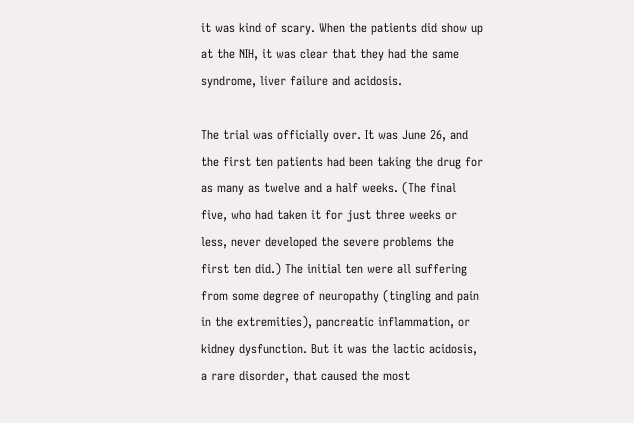it was kind of scary. When the patients did show up at the NIH, it was clear that they had the same syndrome, liver failure and acidosis.

The trial was officially over. It was June 26, and the first ten patients had been taking the drug for as many as twelve and a half weeks. (The final five, who had taken it for just three weeks or less, never developed the severe problems the first ten did.) The initial ten were all suffering from some degree of neuropathy (tingling and pain in the extremities), pancreatic inflammation, or kidney dysfunction. But it was the lactic acidosis, a rare disorder, that caused the most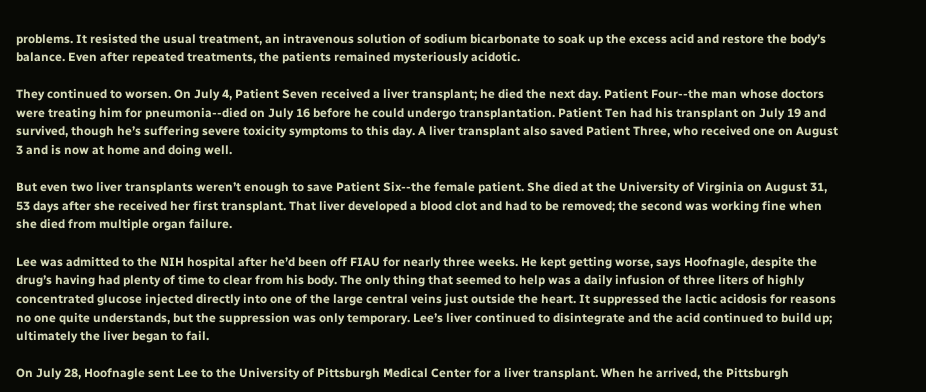problems. It resisted the usual treatment, an intravenous solution of sodium bicarbonate to soak up the excess acid and restore the body’s balance. Even after repeated treatments, the patients remained mysteriously acidotic.

They continued to worsen. On July 4, Patient Seven received a liver transplant; he died the next day. Patient Four--the man whose doctors were treating him for pneumonia--died on July 16 before he could undergo transplantation. Patient Ten had his transplant on July 19 and survived, though he’s suffering severe toxicity symptoms to this day. A liver transplant also saved Patient Three, who received one on August 3 and is now at home and doing well.

But even two liver transplants weren’t enough to save Patient Six--the female patient. She died at the University of Virginia on August 31, 53 days after she received her first transplant. That liver developed a blood clot and had to be removed; the second was working fine when she died from multiple organ failure.

Lee was admitted to the NIH hospital after he’d been off FIAU for nearly three weeks. He kept getting worse, says Hoofnagle, despite the drug’s having had plenty of time to clear from his body. The only thing that seemed to help was a daily infusion of three liters of highly concentrated glucose injected directly into one of the large central veins just outside the heart. It suppressed the lactic acidosis for reasons no one quite understands, but the suppression was only temporary. Lee’s liver continued to disintegrate and the acid continued to build up; ultimately the liver began to fail.

On July 28, Hoofnagle sent Lee to the University of Pittsburgh Medical Center for a liver transplant. When he arrived, the Pittsburgh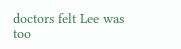doctors felt Lee was too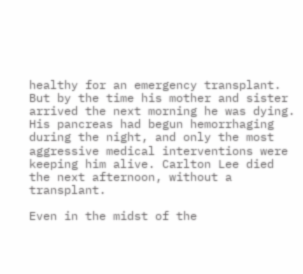healthy for an emergency transplant. But by the time his mother and sister arrived the next morning he was dying. His pancreas had begun hemorrhaging during the night, and only the most aggressive medical interventions were keeping him alive. Carlton Lee died the next afternoon, without a transplant.

Even in the midst of the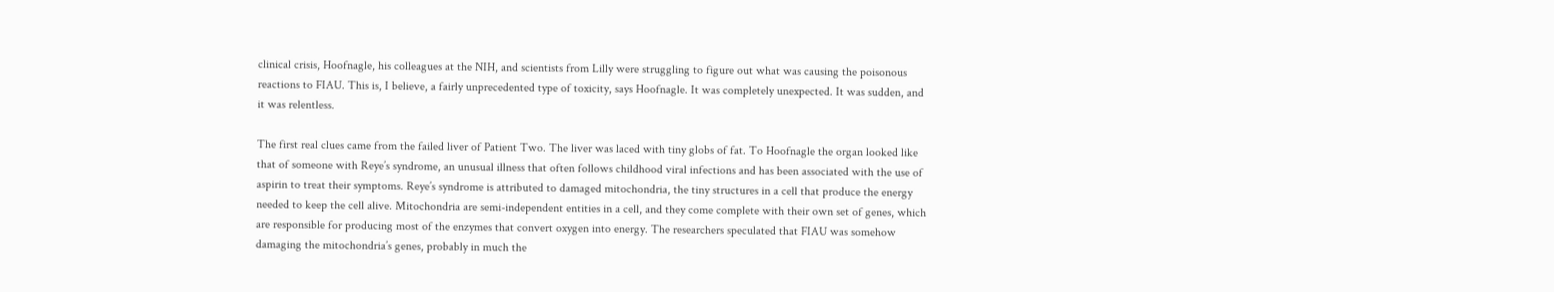clinical crisis, Hoofnagle, his colleagues at the NIH, and scientists from Lilly were struggling to figure out what was causing the poisonous reactions to FIAU. This is, I believe, a fairly unprecedented type of toxicity, says Hoofnagle. It was completely unexpected. It was sudden, and it was relentless.

The first real clues came from the failed liver of Patient Two. The liver was laced with tiny globs of fat. To Hoofnagle the organ looked like that of someone with Reye’s syndrome, an unusual illness that often follows childhood viral infections and has been associated with the use of aspirin to treat their symptoms. Reye’s syndrome is attributed to damaged mitochondria, the tiny structures in a cell that produce the energy needed to keep the cell alive. Mitochondria are semi-independent entities in a cell, and they come complete with their own set of genes, which are responsible for producing most of the enzymes that convert oxygen into energy. The researchers speculated that FIAU was somehow damaging the mitochondria’s genes, probably in much the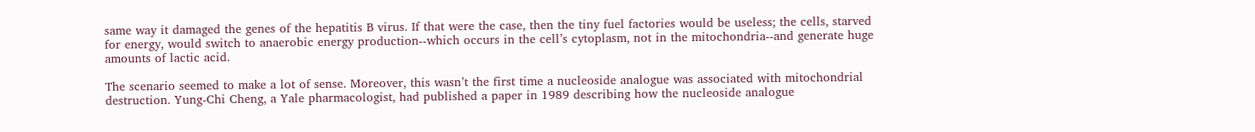same way it damaged the genes of the hepatitis B virus. If that were the case, then the tiny fuel factories would be useless; the cells, starved for energy, would switch to anaerobic energy production--which occurs in the cell’s cytoplasm, not in the mitochondria--and generate huge amounts of lactic acid.

The scenario seemed to make a lot of sense. Moreover, this wasn’t the first time a nucleoside analogue was associated with mitochondrial destruction. Yung-Chi Cheng, a Yale pharmacologist, had published a paper in 1989 describing how the nucleoside analogue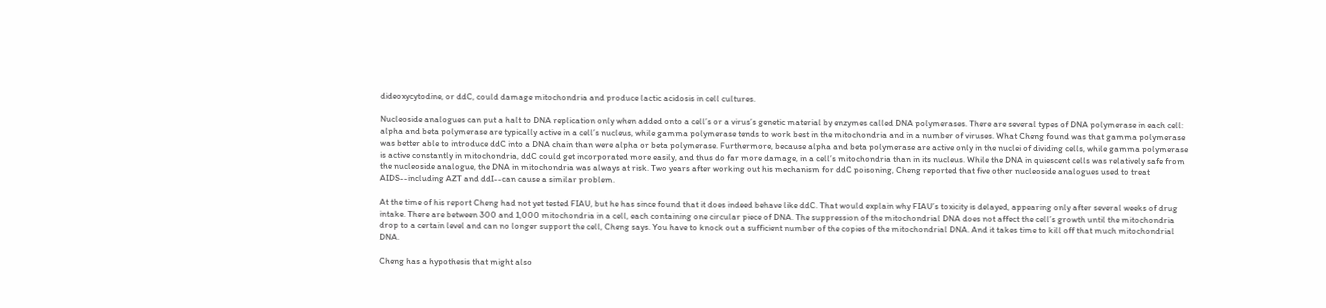dideoxycytodine, or ddC, could damage mitochondria and produce lactic acidosis in cell cultures.

Nucleoside analogues can put a halt to DNA replication only when added onto a cell’s or a virus’s genetic material by enzymes called DNA polymerases. There are several types of DNA polymerase in each cell: alpha and beta polymerase are typically active in a cell’s nucleus, while gamma polymerase tends to work best in the mitochondria and in a number of viruses. What Cheng found was that gamma polymerase was better able to introduce ddC into a DNA chain than were alpha or beta polymerase. Furthermore, because alpha and beta polymerase are active only in the nuclei of dividing cells, while gamma polymerase is active constantly in mitochondria, ddC could get incorporated more easily, and thus do far more damage, in a cell’s mitochondria than in its nucleus. While the DNA in quiescent cells was relatively safe from the nucleoside analogue, the DNA in mitochondria was always at risk. Two years after working out his mechanism for ddC poisoning, Cheng reported that five other nucleoside analogues used to treat AIDS--including AZT and ddI--can cause a similar problem.

At the time of his report Cheng had not yet tested FIAU, but he has since found that it does indeed behave like ddC. That would explain why FIAU’s toxicity is delayed, appearing only after several weeks of drug intake. There are between 300 and 1,000 mitochondria in a cell, each containing one circular piece of DNA. The suppression of the mitochondrial DNA does not affect the cell’s growth until the mitochondria drop to a certain level and can no longer support the cell, Cheng says. You have to knock out a sufficient number of the copies of the mitochondrial DNA. And it takes time to kill off that much mitochondrial DNA.

Cheng has a hypothesis that might also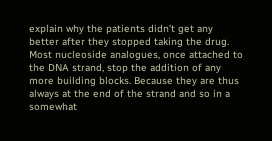explain why the patients didn’t get any better after they stopped taking the drug. Most nucleoside analogues, once attached to the DNA strand, stop the addition of any more building blocks. Because they are thus always at the end of the strand and so in a somewhat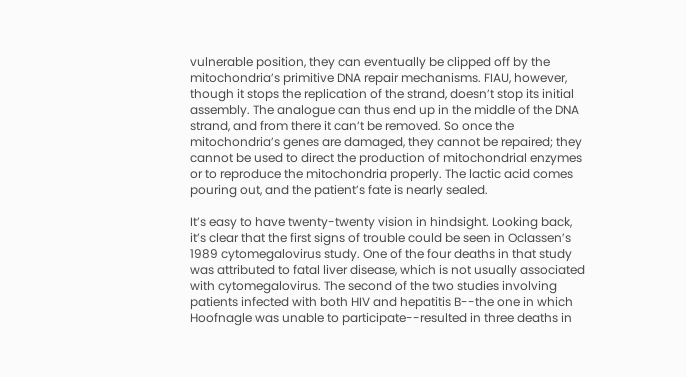vulnerable position, they can eventually be clipped off by the mitochondria’s primitive DNA repair mechanisms. FIAU, however, though it stops the replication of the strand, doesn’t stop its initial assembly. The analogue can thus end up in the middle of the DNA strand, and from there it can’t be removed. So once the mitochondria’s genes are damaged, they cannot be repaired; they cannot be used to direct the production of mitochondrial enzymes or to reproduce the mitochondria properly. The lactic acid comes pouring out, and the patient’s fate is nearly sealed.

It’s easy to have twenty-twenty vision in hindsight. Looking back, it’s clear that the first signs of trouble could be seen in Oclassen’s 1989 cytomegalovirus study. One of the four deaths in that study was attributed to fatal liver disease, which is not usually associated with cytomegalovirus. The second of the two studies involving patients infected with both HIV and hepatitis B--the one in which Hoofnagle was unable to participate--resulted in three deaths in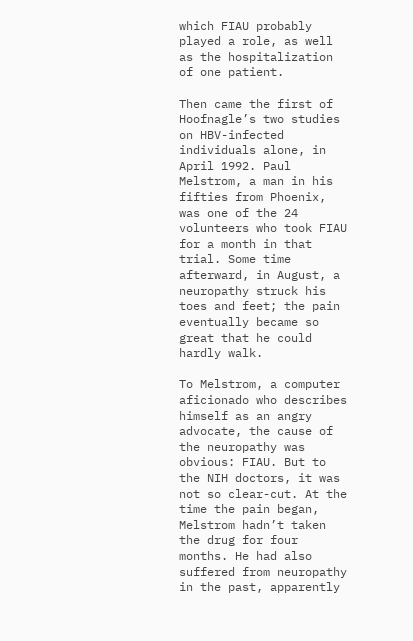which FIAU probably played a role, as well as the hospitalization of one patient.

Then came the first of Hoofnagle’s two studies on HBV-infected individuals alone, in April 1992. Paul Melstrom, a man in his fifties from Phoenix, was one of the 24 volunteers who took FIAU for a month in that trial. Some time afterward, in August, a neuropathy struck his toes and feet; the pain eventually became so great that he could hardly walk.

To Melstrom, a computer aficionado who describes himself as an angry advocate, the cause of the neuropathy was obvious: FIAU. But to the NIH doctors, it was not so clear-cut. At the time the pain began, Melstrom hadn’t taken the drug for four months. He had also suffered from neuropathy in the past, apparently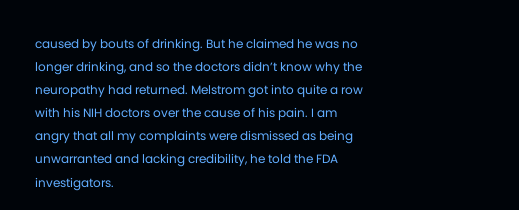caused by bouts of drinking. But he claimed he was no longer drinking, and so the doctors didn’t know why the neuropathy had returned. Melstrom got into quite a row with his NIH doctors over the cause of his pain. I am angry that all my complaints were dismissed as being unwarranted and lacking credibility, he told the FDA investigators.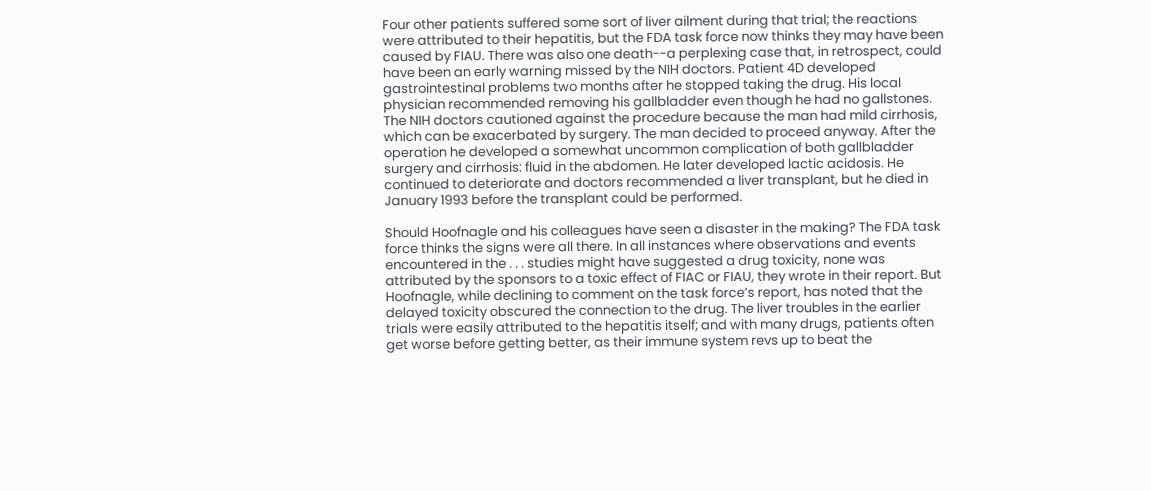Four other patients suffered some sort of liver ailment during that trial; the reactions were attributed to their hepatitis, but the FDA task force now thinks they may have been caused by FIAU. There was also one death--a perplexing case that, in retrospect, could have been an early warning missed by the NIH doctors. Patient 4D developed gastrointestinal problems two months after he stopped taking the drug. His local physician recommended removing his gallbladder even though he had no gallstones. The NIH doctors cautioned against the procedure because the man had mild cirrhosis, which can be exacerbated by surgery. The man decided to proceed anyway. After the operation he developed a somewhat uncommon complication of both gallbladder surgery and cirrhosis: fluid in the abdomen. He later developed lactic acidosis. He continued to deteriorate and doctors recommended a liver transplant, but he died in January 1993 before the transplant could be performed.

Should Hoofnagle and his colleagues have seen a disaster in the making? The FDA task force thinks the signs were all there. In all instances where observations and events encountered in the . . . studies might have suggested a drug toxicity, none was attributed by the sponsors to a toxic effect of FIAC or FIAU, they wrote in their report. But Hoofnagle, while declining to comment on the task force’s report, has noted that the delayed toxicity obscured the connection to the drug. The liver troubles in the earlier trials were easily attributed to the hepatitis itself; and with many drugs, patients often get worse before getting better, as their immune system revs up to beat the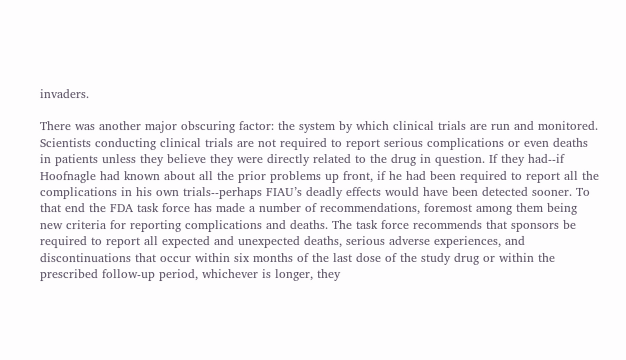invaders.

There was another major obscuring factor: the system by which clinical trials are run and monitored. Scientists conducting clinical trials are not required to report serious complications or even deaths in patients unless they believe they were directly related to the drug in question. If they had--if Hoofnagle had known about all the prior problems up front, if he had been required to report all the complications in his own trials--perhaps FIAU’s deadly effects would have been detected sooner. To that end the FDA task force has made a number of recommendations, foremost among them being new criteria for reporting complications and deaths. The task force recommends that sponsors be required to report all expected and unexpected deaths, serious adverse experiences, and discontinuations that occur within six months of the last dose of the study drug or within the prescribed follow-up period, whichever is longer, they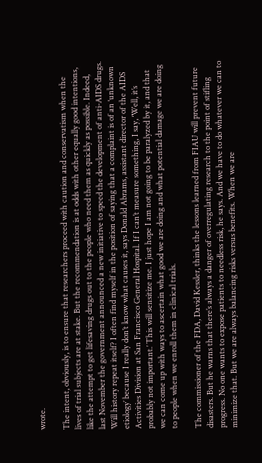wrote.

The intent, obviously, is to ensure that researchers proceed with caution and conservatism when the lives of trial subjects are at stake. But the recommendation is at odds with other equally good intentions, like the attempt to get lifesaving drugs out to the people who need them as quickly as possible. Indeed, last November the government announced a new initiative to speed the development of anti-AIDS drugs. Will history repeat itself? I often find myself in the position of saying that a complaint is of an ‘unknown etiology’ because I really don’t know what causes it, says Donald Abrams, assistant director of the AIDS Activities Division at San Francisco General Hospital. If I can’t measure something, I say, ‘Well, it’s probably not important.’ This will sensitize me. I just hope I am not going to be paralyzed by it, and that we can come up with ways to ascertain what good we are doing and what potential damage we are doing to people when we enroll them in clinical trials.

The commissioner of the FDA, David Kessler, thinks the lessons learned from FIAU will prevent future disasters. But he warns that there’s always a danger of overregulating research to the point of stifling progress. No one wants to expose patients to needless risk, he says. And we have to do whatever we can to minimize that. But we are always balancing risks versus benefits. When we are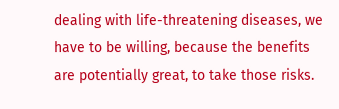dealing with life-threatening diseases, we have to be willing, because the benefits are potentially great, to take those risks.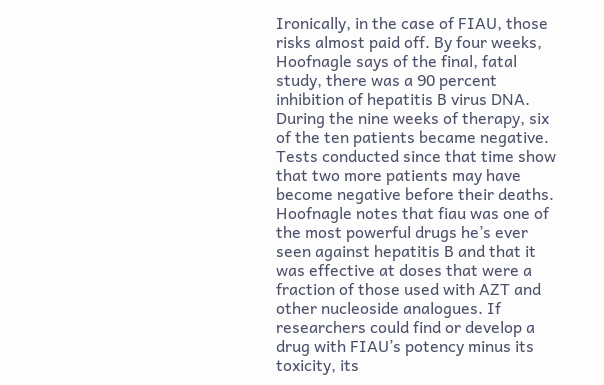Ironically, in the case of FIAU, those risks almost paid off. By four weeks, Hoofnagle says of the final, fatal study, there was a 90 percent inhibition of hepatitis B virus DNA. During the nine weeks of therapy, six of the ten patients became negative. Tests conducted since that time show that two more patients may have become negative before their deaths. Hoofnagle notes that fiau was one of the most powerful drugs he’s ever seen against hepatitis B and that it was effective at doses that were a fraction of those used with AZT and other nucleoside analogues. If researchers could find or develop a drug with FIAU’s potency minus its toxicity, its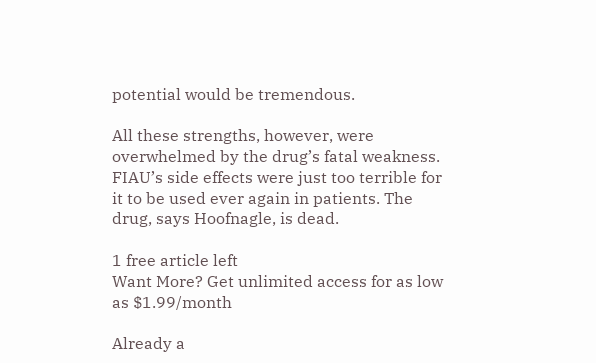potential would be tremendous.

All these strengths, however, were overwhelmed by the drug’s fatal weakness. FIAU’s side effects were just too terrible for it to be used ever again in patients. The drug, says Hoofnagle, is dead.

1 free article left
Want More? Get unlimited access for as low as $1.99/month

Already a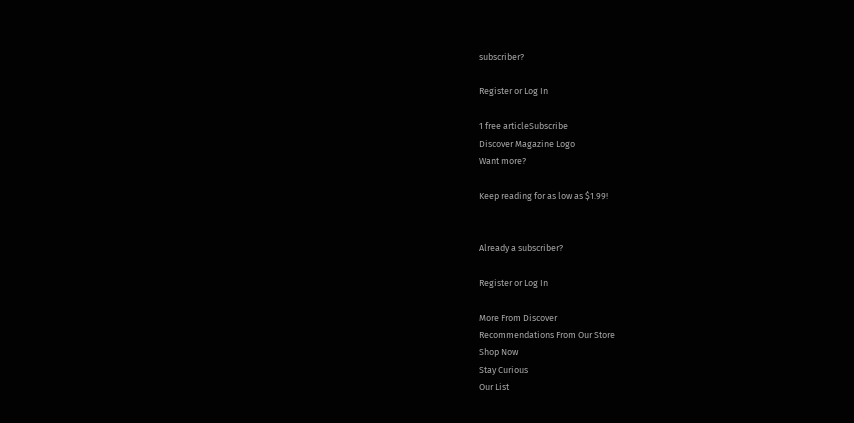subscriber?

Register or Log In

1 free articleSubscribe
Discover Magazine Logo
Want more?

Keep reading for as low as $1.99!


Already a subscriber?

Register or Log In

More From Discover
Recommendations From Our Store
Shop Now
Stay Curious
Our List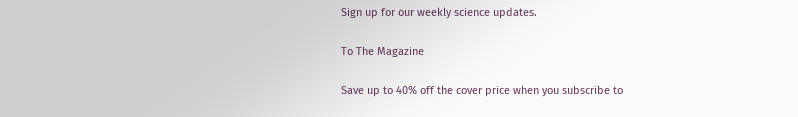Sign up for our weekly science updates.

To The Magazine

Save up to 40% off the cover price when you subscribe to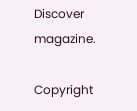Discover magazine.

Copyright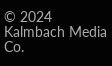© 2024 Kalmbach Media Co.